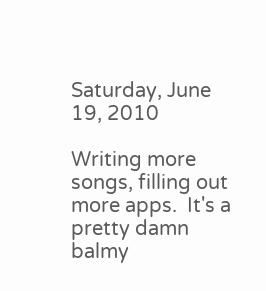Saturday, June 19, 2010

Writing more songs, filling out more apps.  It's a pretty damn balmy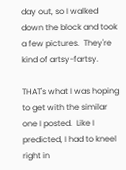day out, so I walked down the block and took a few pictures.  They're kind of artsy-fartsy.

THAT's what I was hoping to get with the similar one I posted.  Like I predicted, I had to kneel right in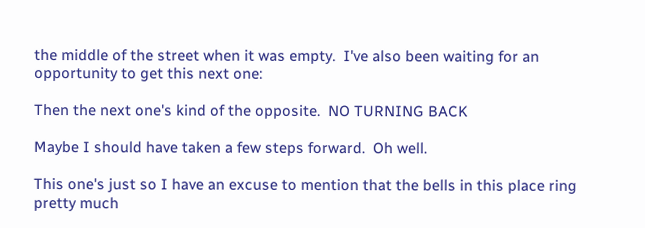the middle of the street when it was empty.  I've also been waiting for an opportunity to get this next one:

Then the next one's kind of the opposite.  NO TURNING BACK

Maybe I should have taken a few steps forward.  Oh well.

This one's just so I have an excuse to mention that the bells in this place ring pretty much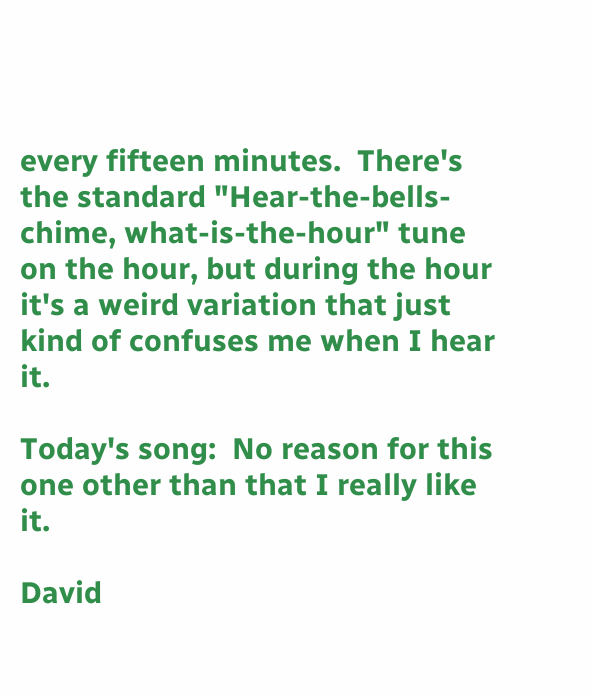every fifteen minutes.  There's the standard "Hear-the-bells-chime, what-is-the-hour" tune on the hour, but during the hour it's a weird variation that just kind of confuses me when I hear it.

Today's song:  No reason for this one other than that I really like it.

David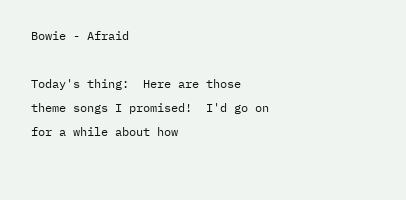Bowie - Afraid

Today's thing:  Here are those theme songs I promised!  I'd go on for a while about how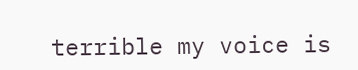terrible my voice is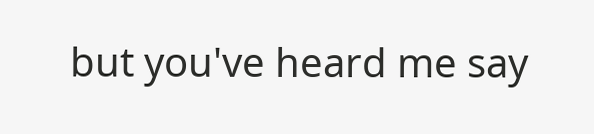but you've heard me say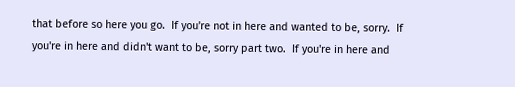that before so here you go.  If you're not in here and wanted to be, sorry.  If you're in here and didn't want to be, sorry part two.  If you're in here and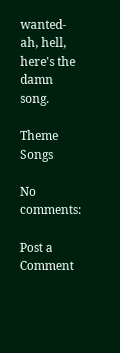wanted- ah, hell, here's the damn song.

Theme Songs

No comments:

Post a Comment